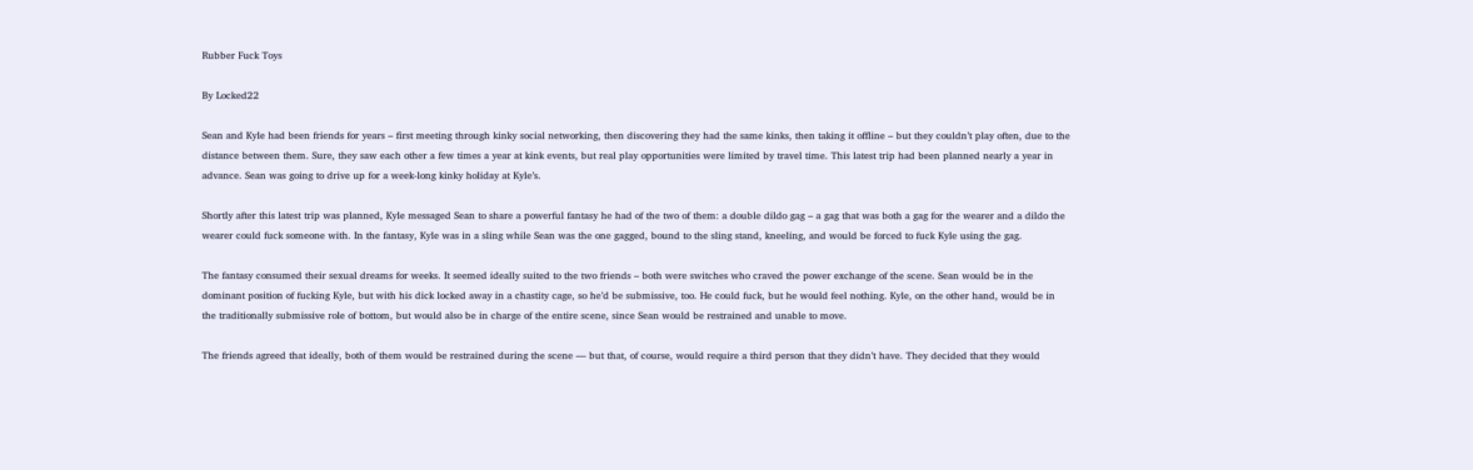Rubber Fuck Toys

By Locked22

Sean and Kyle had been friends for years – first meeting through kinky social networking, then discovering they had the same kinks, then taking it offline – but they couldn’t play often, due to the distance between them. Sure, they saw each other a few times a year at kink events, but real play opportunities were limited by travel time. This latest trip had been planned nearly a year in advance. Sean was going to drive up for a week-long kinky holiday at Kyle’s.

Shortly after this latest trip was planned, Kyle messaged Sean to share a powerful fantasy he had of the two of them: a double dildo gag – a gag that was both a gag for the wearer and a dildo the wearer could fuck someone with. In the fantasy, Kyle was in a sling while Sean was the one gagged, bound to the sling stand, kneeling, and would be forced to fuck Kyle using the gag.

The fantasy consumed their sexual dreams for weeks. It seemed ideally suited to the two friends – both were switches who craved the power exchange of the scene. Sean would be in the dominant position of fucking Kyle, but with his dick locked away in a chastity cage, so he’d be submissive, too. He could fuck, but he would feel nothing. Kyle, on the other hand, would be in the traditionally submissive role of bottom, but would also be in charge of the entire scene, since Sean would be restrained and unable to move.

The friends agreed that ideally, both of them would be restrained during the scene — but that, of course, would require a third person that they didn’t have. They decided that they would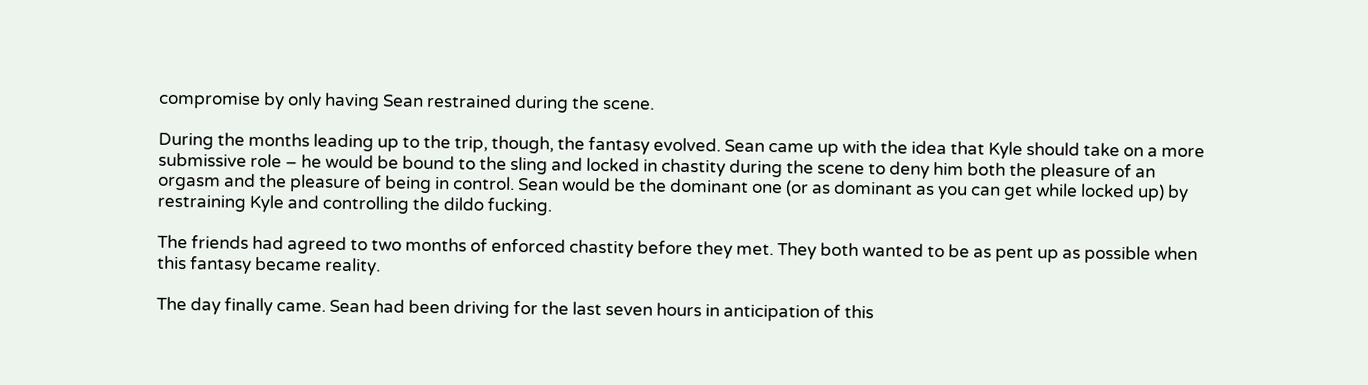compromise by only having Sean restrained during the scene.

During the months leading up to the trip, though, the fantasy evolved. Sean came up with the idea that Kyle should take on a more submissive role – he would be bound to the sling and locked in chastity during the scene to deny him both the pleasure of an orgasm and the pleasure of being in control. Sean would be the dominant one (or as dominant as you can get while locked up) by restraining Kyle and controlling the dildo fucking.

The friends had agreed to two months of enforced chastity before they met. They both wanted to be as pent up as possible when this fantasy became reality.

The day finally came. Sean had been driving for the last seven hours in anticipation of this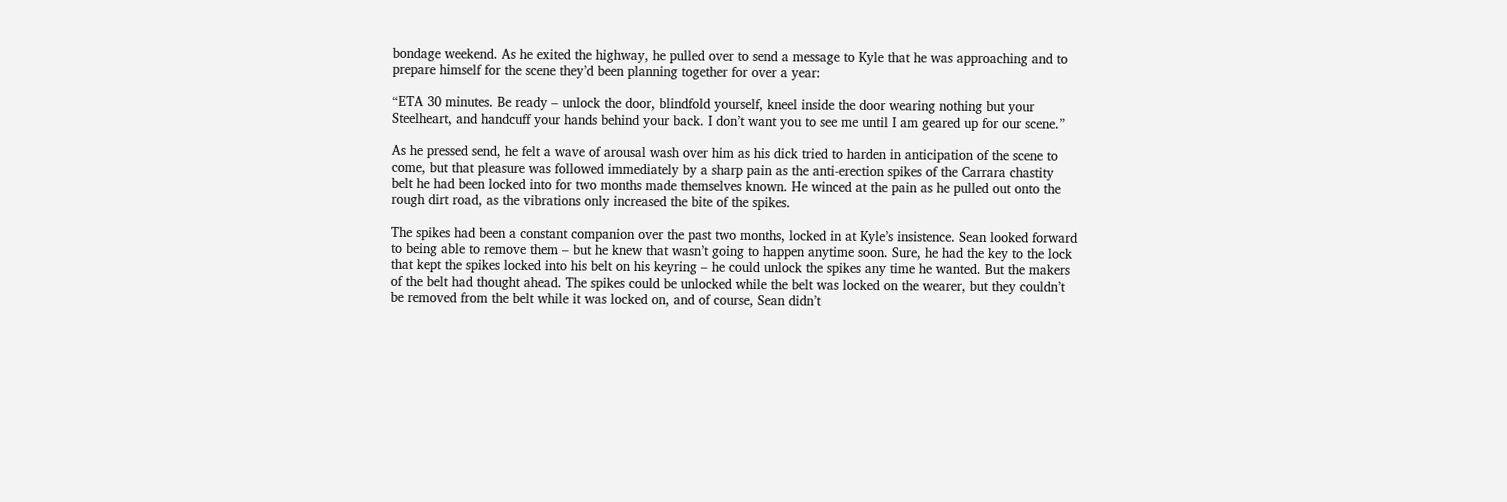bondage weekend. As he exited the highway, he pulled over to send a message to Kyle that he was approaching and to prepare himself for the scene they’d been planning together for over a year:

“ETA 30 minutes. Be ready – unlock the door, blindfold yourself, kneel inside the door wearing nothing but your Steelheart, and handcuff your hands behind your back. I don’t want you to see me until I am geared up for our scene.”

As he pressed send, he felt a wave of arousal wash over him as his dick tried to harden in anticipation of the scene to come, but that pleasure was followed immediately by a sharp pain as the anti-erection spikes of the Carrara chastity belt he had been locked into for two months made themselves known. He winced at the pain as he pulled out onto the rough dirt road, as the vibrations only increased the bite of the spikes.

The spikes had been a constant companion over the past two months, locked in at Kyle’s insistence. Sean looked forward to being able to remove them – but he knew that wasn’t going to happen anytime soon. Sure, he had the key to the lock that kept the spikes locked into his belt on his keyring – he could unlock the spikes any time he wanted. But the makers of the belt had thought ahead. The spikes could be unlocked while the belt was locked on the wearer, but they couldn’t be removed from the belt while it was locked on, and of course, Sean didn’t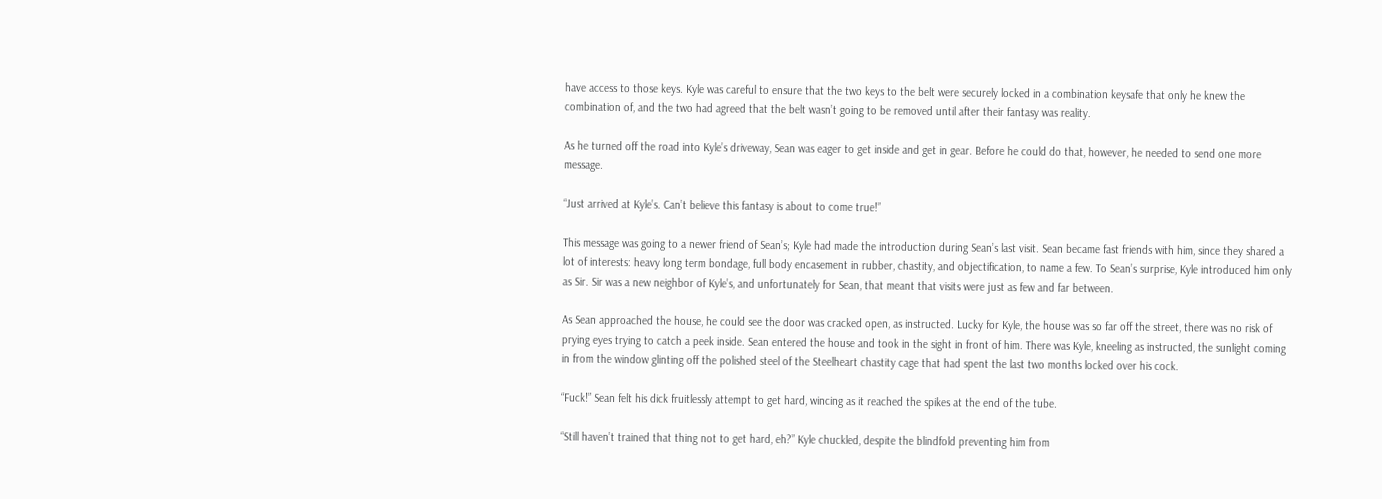have access to those keys. Kyle was careful to ensure that the two keys to the belt were securely locked in a combination keysafe that only he knew the combination of, and the two had agreed that the belt wasn’t going to be removed until after their fantasy was reality.

As he turned off the road into Kyle’s driveway, Sean was eager to get inside and get in gear. Before he could do that, however, he needed to send one more message.

“Just arrived at Kyle’s. Can’t believe this fantasy is about to come true!”

This message was going to a newer friend of Sean’s; Kyle had made the introduction during Sean’s last visit. Sean became fast friends with him, since they shared a lot of interests: heavy long term bondage, full body encasement in rubber, chastity, and objectification, to name a few. To Sean’s surprise, Kyle introduced him only as Sir. Sir was a new neighbor of Kyle’s, and unfortunately for Sean, that meant that visits were just as few and far between.

As Sean approached the house, he could see the door was cracked open, as instructed. Lucky for Kyle, the house was so far off the street, there was no risk of prying eyes trying to catch a peek inside. Sean entered the house and took in the sight in front of him. There was Kyle, kneeling as instructed, the sunlight coming in from the window glinting off the polished steel of the Steelheart chastity cage that had spent the last two months locked over his cock.

“Fuck!” Sean felt his dick fruitlessly attempt to get hard, wincing as it reached the spikes at the end of the tube.

“Still haven’t trained that thing not to get hard, eh?” Kyle chuckled, despite the blindfold preventing him from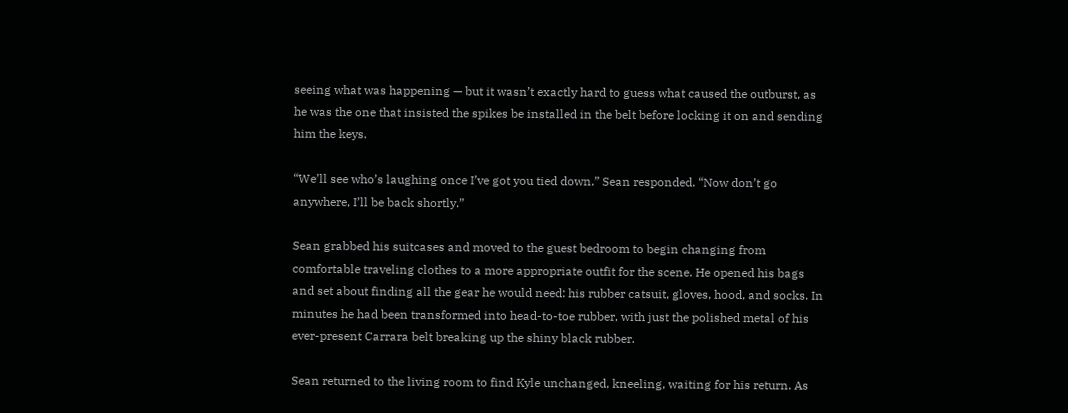seeing what was happening — but it wasn’t exactly hard to guess what caused the outburst, as he was the one that insisted the spikes be installed in the belt before locking it on and sending him the keys.

“We’ll see who’s laughing once I’ve got you tied down.” Sean responded. “Now don’t go anywhere, I’ll be back shortly.”

Sean grabbed his suitcases and moved to the guest bedroom to begin changing from comfortable traveling clothes to a more appropriate outfit for the scene. He opened his bags and set about finding all the gear he would need: his rubber catsuit, gloves, hood, and socks. In minutes he had been transformed into head-to-toe rubber, with just the polished metal of his ever-present Carrara belt breaking up the shiny black rubber.

Sean returned to the living room to find Kyle unchanged, kneeling, waiting for his return. As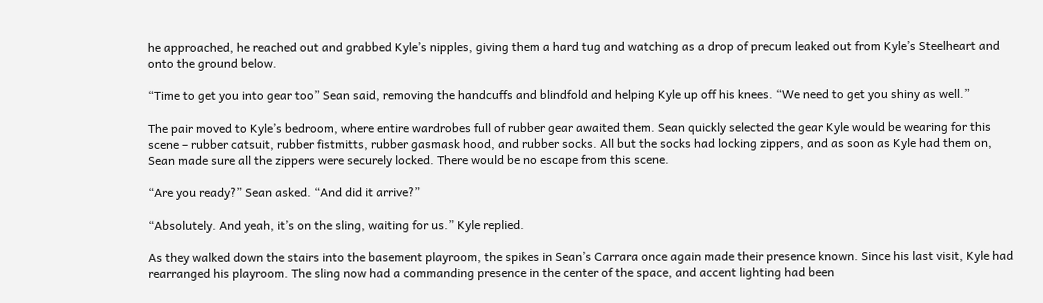he approached, he reached out and grabbed Kyle’s nipples, giving them a hard tug and watching as a drop of precum leaked out from Kyle’s Steelheart and onto the ground below.

“Time to get you into gear too” Sean said, removing the handcuffs and blindfold and helping Kyle up off his knees. “We need to get you shiny as well.”

The pair moved to Kyle’s bedroom, where entire wardrobes full of rubber gear awaited them. Sean quickly selected the gear Kyle would be wearing for this scene – rubber catsuit, rubber fistmitts, rubber gasmask hood, and rubber socks. All but the socks had locking zippers, and as soon as Kyle had them on, Sean made sure all the zippers were securely locked. There would be no escape from this scene.

“Are you ready?” Sean asked. “And did it arrive?”

“Absolutely. And yeah, it’s on the sling, waiting for us.” Kyle replied.

As they walked down the stairs into the basement playroom, the spikes in Sean’s Carrara once again made their presence known. Since his last visit, Kyle had rearranged his playroom. The sling now had a commanding presence in the center of the space, and accent lighting had been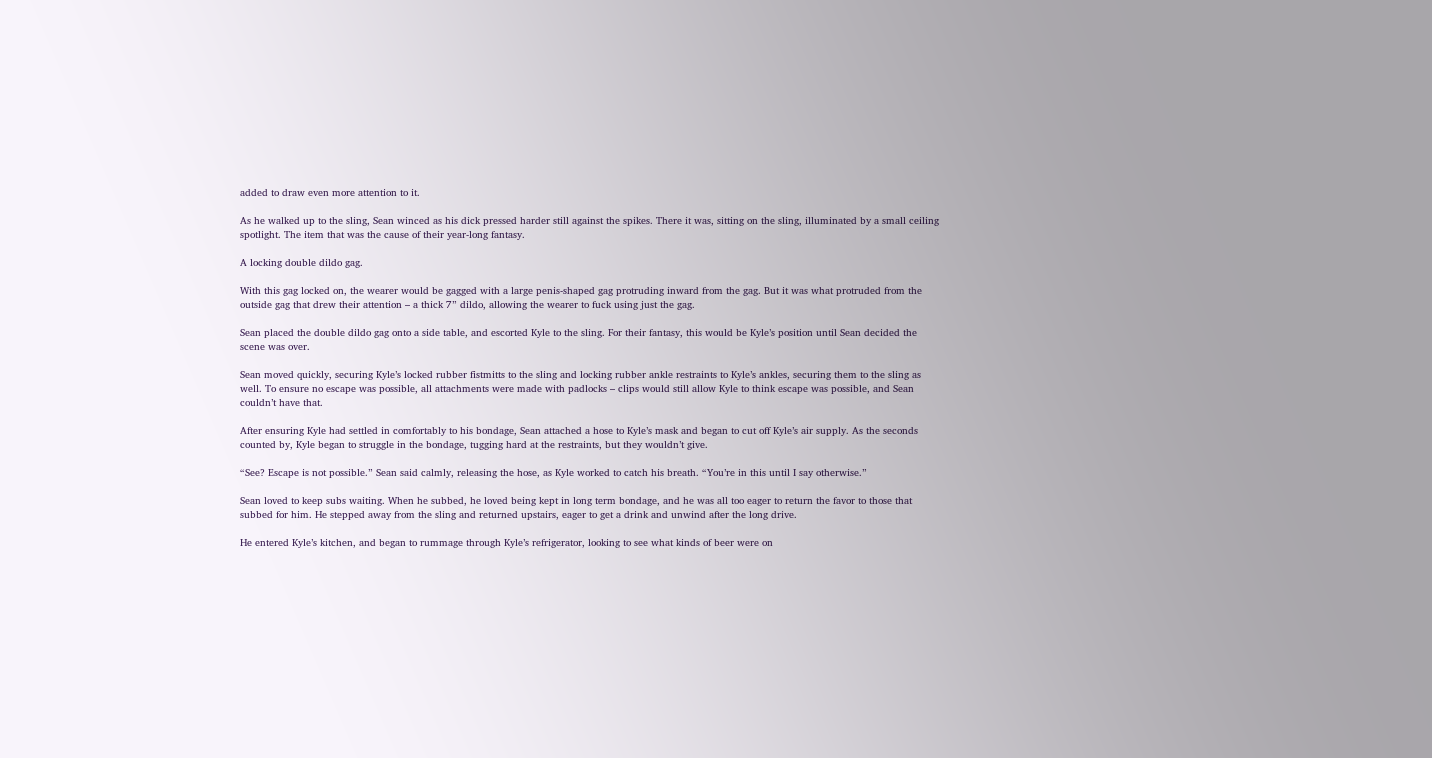added to draw even more attention to it.

As he walked up to the sling, Sean winced as his dick pressed harder still against the spikes. There it was, sitting on the sling, illuminated by a small ceiling spotlight. The item that was the cause of their year-long fantasy.

A locking double dildo gag.

With this gag locked on, the wearer would be gagged with a large penis-shaped gag protruding inward from the gag. But it was what protruded from the outside gag that drew their attention – a thick 7” dildo, allowing the wearer to fuck using just the gag.

Sean placed the double dildo gag onto a side table, and escorted Kyle to the sling. For their fantasy, this would be Kyle’s position until Sean decided the scene was over.

Sean moved quickly, securing Kyle’s locked rubber fistmitts to the sling and locking rubber ankle restraints to Kyle’s ankles, securing them to the sling as well. To ensure no escape was possible, all attachments were made with padlocks – clips would still allow Kyle to think escape was possible, and Sean couldn’t have that.

After ensuring Kyle had settled in comfortably to his bondage, Sean attached a hose to Kyle’s mask and began to cut off Kyle’s air supply. As the seconds counted by, Kyle began to struggle in the bondage, tugging hard at the restraints, but they wouldn’t give.

“See? Escape is not possible.” Sean said calmly, releasing the hose, as Kyle worked to catch his breath. “You’re in this until I say otherwise.”

Sean loved to keep subs waiting. When he subbed, he loved being kept in long term bondage, and he was all too eager to return the favor to those that subbed for him. He stepped away from the sling and returned upstairs, eager to get a drink and unwind after the long drive.

He entered Kyle’s kitchen, and began to rummage through Kyle’s refrigerator, looking to see what kinds of beer were on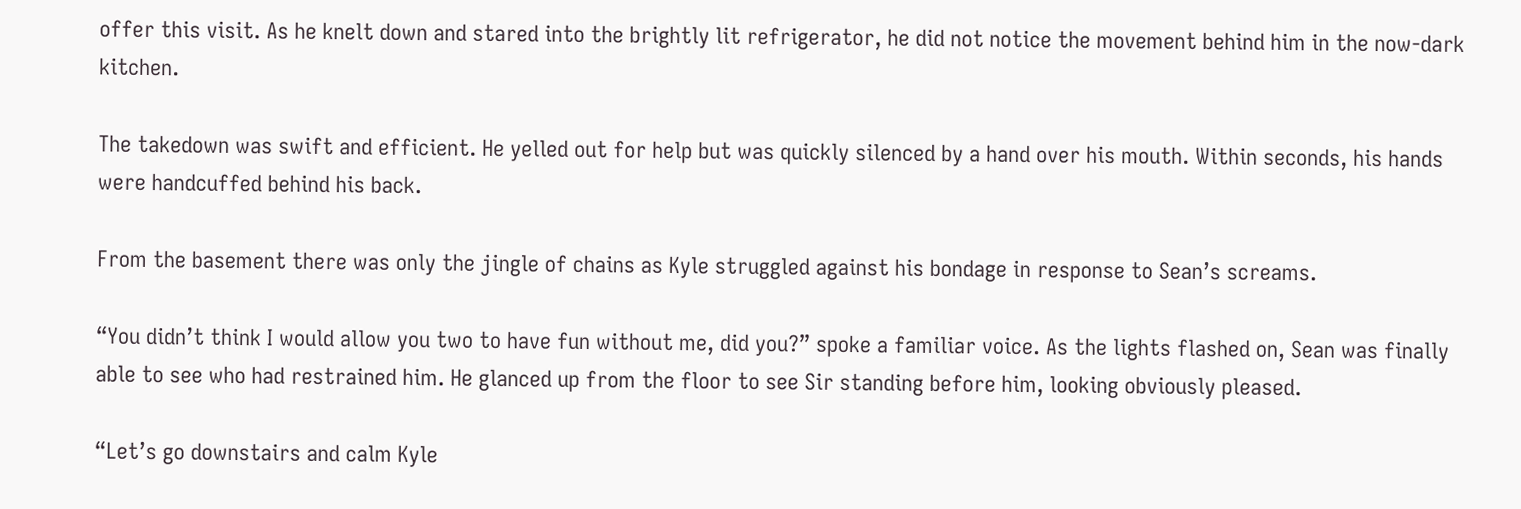offer this visit. As he knelt down and stared into the brightly lit refrigerator, he did not notice the movement behind him in the now-dark kitchen.

The takedown was swift and efficient. He yelled out for help but was quickly silenced by a hand over his mouth. Within seconds, his hands were handcuffed behind his back.

From the basement there was only the jingle of chains as Kyle struggled against his bondage in response to Sean’s screams.

“You didn’t think I would allow you two to have fun without me, did you?” spoke a familiar voice. As the lights flashed on, Sean was finally able to see who had restrained him. He glanced up from the floor to see Sir standing before him, looking obviously pleased.

“Let’s go downstairs and calm Kyle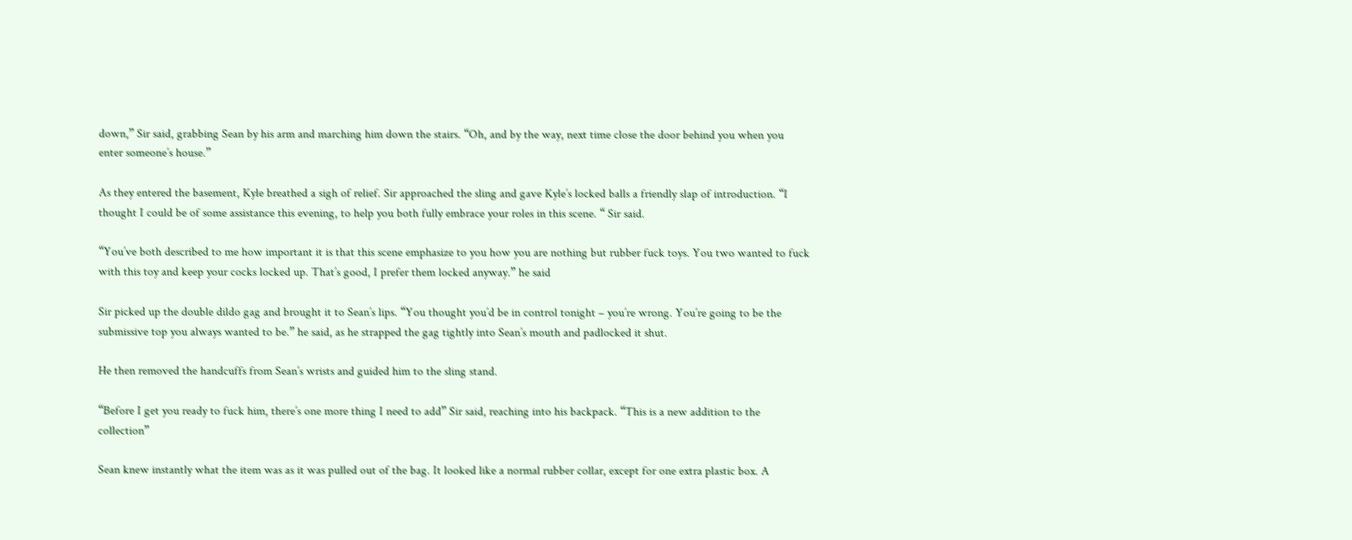down,” Sir said, grabbing Sean by his arm and marching him down the stairs. “Oh, and by the way, next time close the door behind you when you enter someone’s house.”

As they entered the basement, Kyle breathed a sigh of relief. Sir approached the sling and gave Kyle’s locked balls a friendly slap of introduction. “I thought I could be of some assistance this evening, to help you both fully embrace your roles in this scene. “ Sir said.

“You’ve both described to me how important it is that this scene emphasize to you how you are nothing but rubber fuck toys. You two wanted to fuck with this toy and keep your cocks locked up. That’s good, I prefer them locked anyway.” he said

Sir picked up the double dildo gag and brought it to Sean’s lips. “You thought you’d be in control tonight – you’re wrong. You’re going to be the submissive top you always wanted to be.” he said, as he strapped the gag tightly into Sean’s mouth and padlocked it shut.

He then removed the handcuffs from Sean’s wrists and guided him to the sling stand.

“Before I get you ready to fuck him, there’s one more thing I need to add” Sir said, reaching into his backpack. “This is a new addition to the collection”

Sean knew instantly what the item was as it was pulled out of the bag. It looked like a normal rubber collar, except for one extra plastic box. A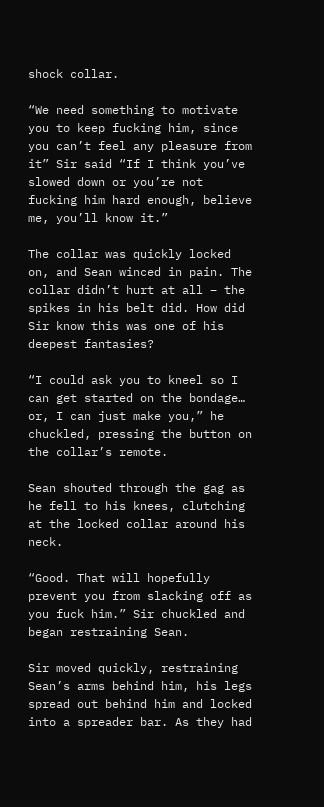shock collar.

“We need something to motivate you to keep fucking him, since you can’t feel any pleasure from it” Sir said “If I think you’ve slowed down or you’re not fucking him hard enough, believe me, you’ll know it.”

The collar was quickly locked on, and Sean winced in pain. The collar didn’t hurt at all – the spikes in his belt did. How did Sir know this was one of his deepest fantasies?

“I could ask you to kneel so I can get started on the bondage… or, I can just make you,” he chuckled, pressing the button on the collar’s remote.

Sean shouted through the gag as he fell to his knees, clutching at the locked collar around his neck.

“Good. That will hopefully prevent you from slacking off as you fuck him.” Sir chuckled and began restraining Sean.

Sir moved quickly, restraining Sean’s arms behind him, his legs spread out behind him and locked into a spreader bar. As they had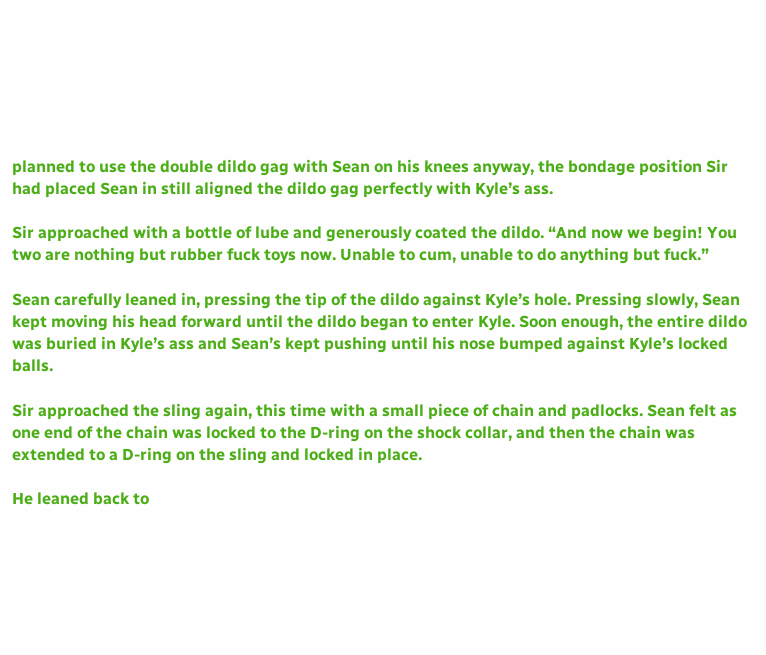planned to use the double dildo gag with Sean on his knees anyway, the bondage position Sir had placed Sean in still aligned the dildo gag perfectly with Kyle’s ass.

Sir approached with a bottle of lube and generously coated the dildo. “And now we begin! You two are nothing but rubber fuck toys now. Unable to cum, unable to do anything but fuck.”

Sean carefully leaned in, pressing the tip of the dildo against Kyle’s hole. Pressing slowly, Sean kept moving his head forward until the dildo began to enter Kyle. Soon enough, the entire dildo was buried in Kyle’s ass and Sean’s kept pushing until his nose bumped against Kyle’s locked balls.

Sir approached the sling again, this time with a small piece of chain and padlocks. Sean felt as one end of the chain was locked to the D-ring on the shock collar, and then the chain was extended to a D-ring on the sling and locked in place.

He leaned back to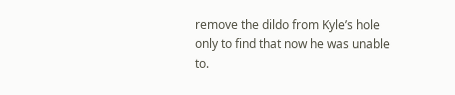remove the dildo from Kyle’s hole only to find that now he was unable to.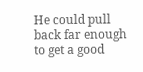He could pull back far enough to get a good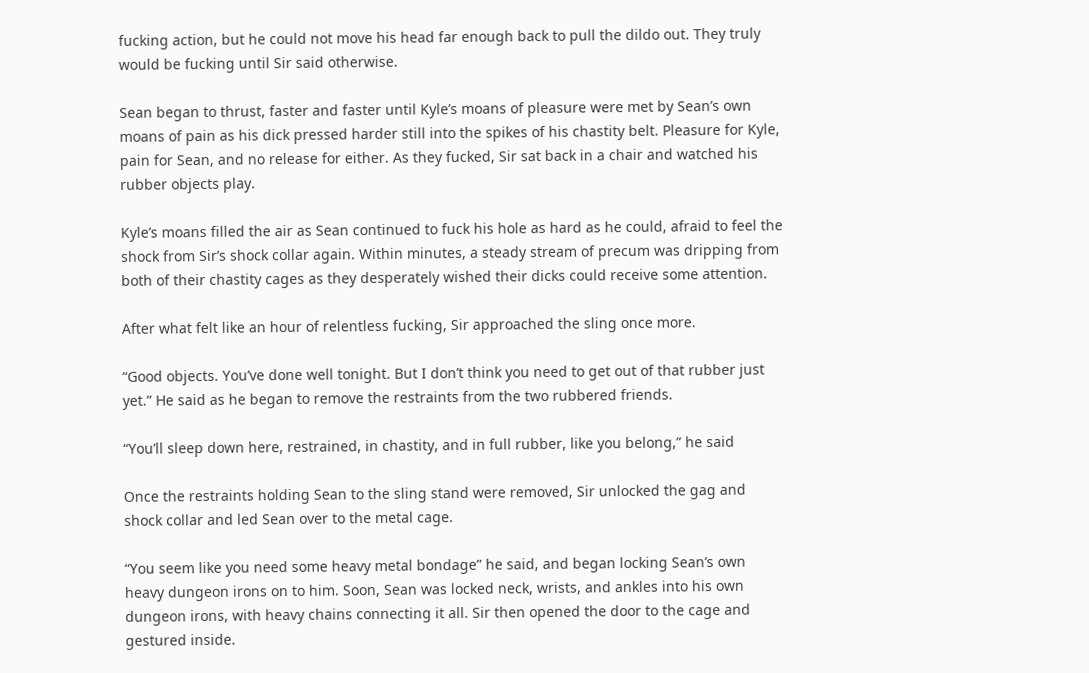fucking action, but he could not move his head far enough back to pull the dildo out. They truly would be fucking until Sir said otherwise.

Sean began to thrust, faster and faster until Kyle’s moans of pleasure were met by Sean’s own moans of pain as his dick pressed harder still into the spikes of his chastity belt. Pleasure for Kyle, pain for Sean, and no release for either. As they fucked, Sir sat back in a chair and watched his rubber objects play.

Kyle’s moans filled the air as Sean continued to fuck his hole as hard as he could, afraid to feel the shock from Sir’s shock collar again. Within minutes, a steady stream of precum was dripping from both of their chastity cages as they desperately wished their dicks could receive some attention.

After what felt like an hour of relentless fucking, Sir approached the sling once more.

“Good objects. You’ve done well tonight. But I don’t think you need to get out of that rubber just yet.” He said as he began to remove the restraints from the two rubbered friends.

“You’ll sleep down here, restrained, in chastity, and in full rubber, like you belong,” he said

Once the restraints holding Sean to the sling stand were removed, Sir unlocked the gag and shock collar and led Sean over to the metal cage.

“You seem like you need some heavy metal bondage” he said, and began locking Sean’s own heavy dungeon irons on to him. Soon, Sean was locked neck, wrists, and ankles into his own dungeon irons, with heavy chains connecting it all. Sir then opened the door to the cage and gestured inside.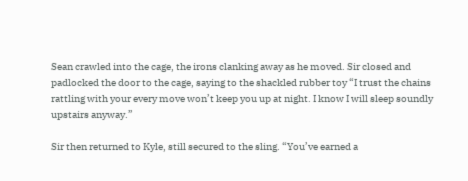Sean crawled into the cage, the irons clanking away as he moved. Sir closed and padlocked the door to the cage, saying to the shackled rubber toy “I trust the chains rattling with your every move won’t keep you up at night. I know I will sleep soundly upstairs anyway.”

Sir then returned to Kyle, still secured to the sling. “You’ve earned a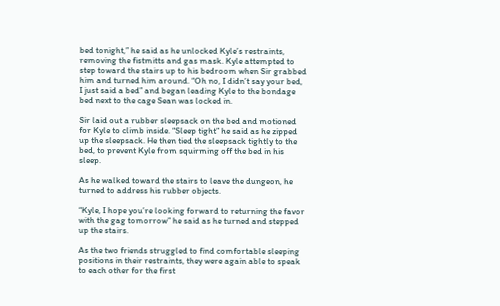bed tonight,” he said as he unlocked Kyle’s restraints, removing the fistmitts and gas mask. Kyle attempted to step toward the stairs up to his bedroom when Sir grabbed him and turned him around. “Oh no, I didn’t say your bed, I just said a bed” and began leading Kyle to the bondage bed next to the cage Sean was locked in.

Sir laid out a rubber sleepsack on the bed and motioned for Kyle to climb inside. “Sleep tight” he said as he zipped up the sleepsack. He then tied the sleepsack tightly to the bed, to prevent Kyle from squirming off the bed in his sleep.

As he walked toward the stairs to leave the dungeon, he turned to address his rubber objects.

“Kyle, I hope you’re looking forward to returning the favor with the gag tomorrow” he said as he turned and stepped up the stairs.

As the two friends struggled to find comfortable sleeping positions in their restraints, they were again able to speak to each other for the first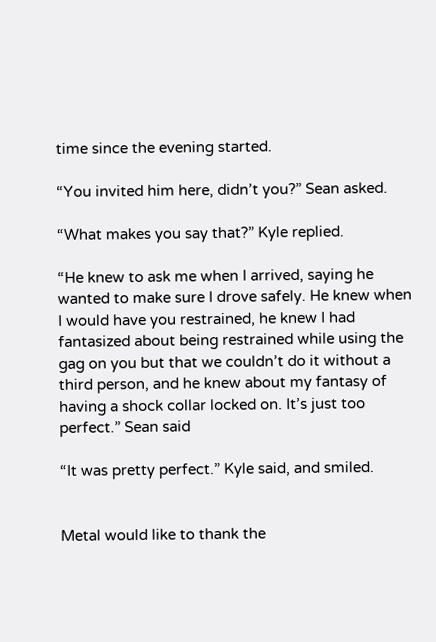time since the evening started.

“You invited him here, didn’t you?” Sean asked.

“What makes you say that?” Kyle replied.

“He knew to ask me when I arrived, saying he wanted to make sure I drove safely. He knew when I would have you restrained, he knew I had fantasized about being restrained while using the gag on you but that we couldn’t do it without a third person, and he knew about my fantasy of having a shock collar locked on. It’s just too perfect.” Sean said

“It was pretty perfect.” Kyle said, and smiled.


Metal would like to thank the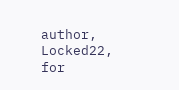author, Locked22, for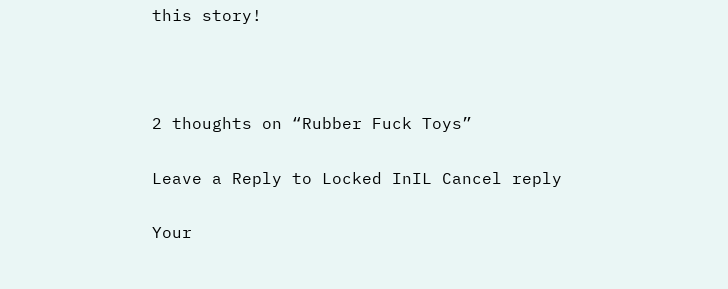this story!



2 thoughts on “Rubber Fuck Toys”

Leave a Reply to Locked InIL Cancel reply

Your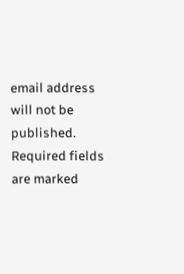email address will not be published. Required fields are marked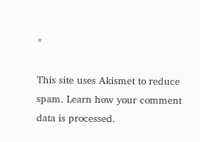*

This site uses Akismet to reduce spam. Learn how your comment data is processed.